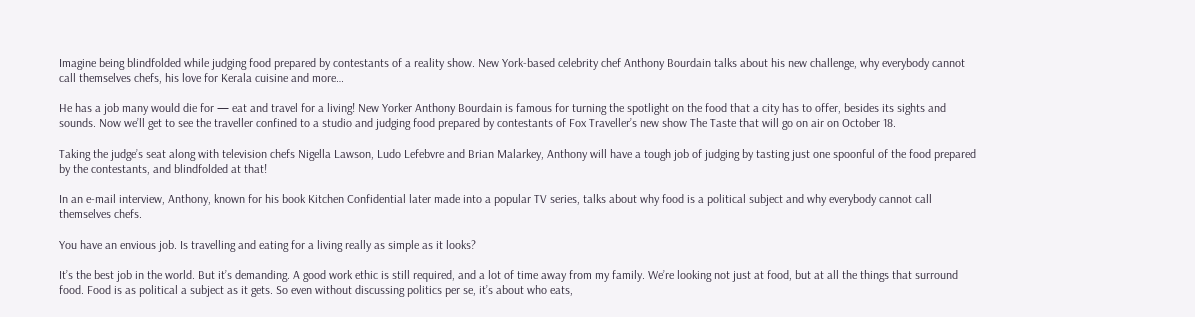Imagine being blindfolded while judging food prepared by contestants of a reality show. New York-based celebrity chef Anthony Bourdain talks about his new challenge, why everybody cannot call themselves chefs, his love for Kerala cuisine and more…

He has a job many would die for — eat and travel for a living! New Yorker Anthony Bourdain is famous for turning the spotlight on the food that a city has to offer, besides its sights and sounds. Now we’ll get to see the traveller confined to a studio and judging food prepared by contestants of Fox Traveller’s new show The Taste that will go on air on October 18.

Taking the judge’s seat along with television chefs Nigella Lawson, Ludo Lefebvre and Brian Malarkey, Anthony will have a tough job of judging by tasting just one spoonful of the food prepared by the contestants, and blindfolded at that!

In an e-mail interview, Anthony, known for his book Kitchen Confidential later made into a popular TV series, talks about why food is a political subject and why everybody cannot call themselves chefs.

You have an envious job. Is travelling and eating for a living really as simple as it looks?

It’s the best job in the world. But it’s demanding. A good work ethic is still required, and a lot of time away from my family. We’re looking not just at food, but at all the things that surround food. Food is as political a subject as it gets. So even without discussing politics per se, it’s about who eats,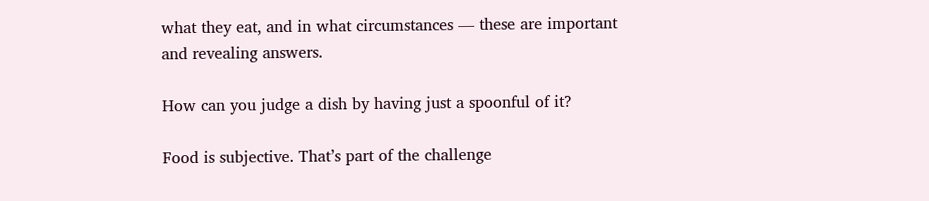what they eat, and in what circumstances — these are important and revealing answers.

How can you judge a dish by having just a spoonful of it?

Food is subjective. That’s part of the challenge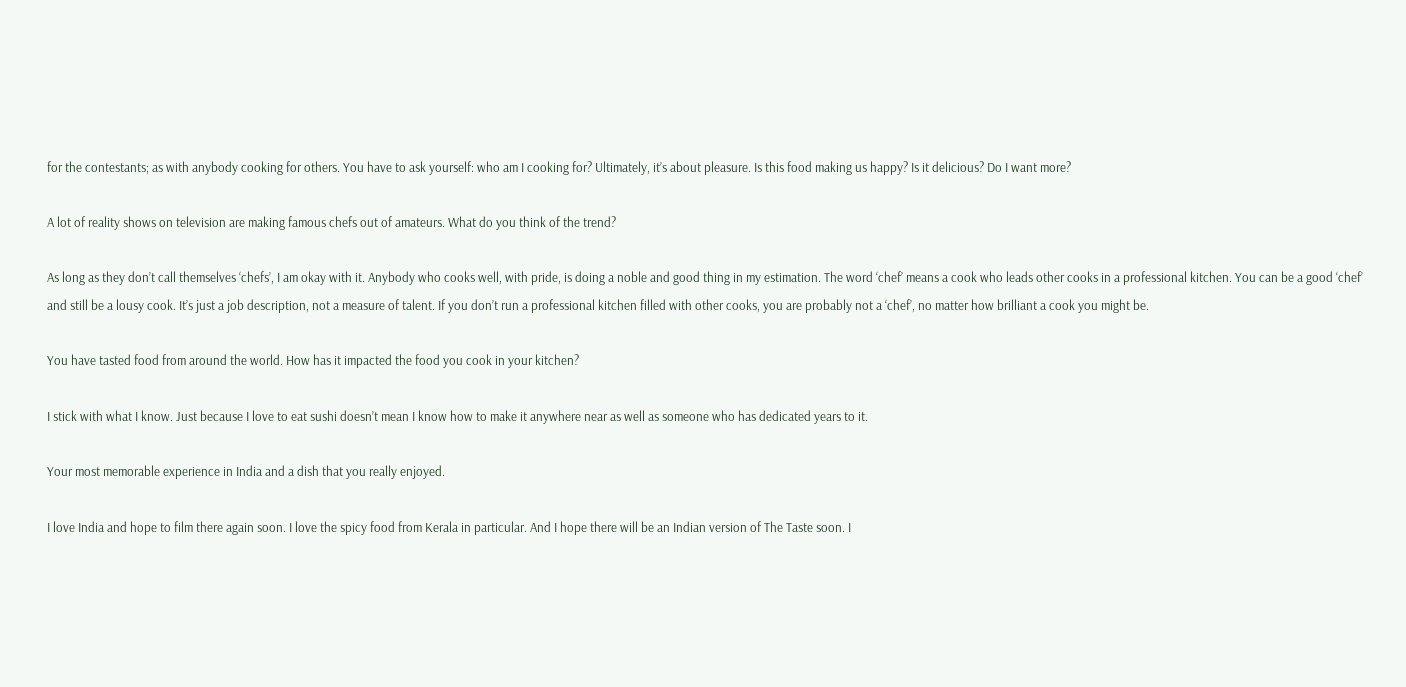for the contestants; as with anybody cooking for others. You have to ask yourself: who am I cooking for? Ultimately, it’s about pleasure. Is this food making us happy? Is it delicious? Do I want more?

A lot of reality shows on television are making famous chefs out of amateurs. What do you think of the trend?

As long as they don’t call themselves ‘chefs’, I am okay with it. Anybody who cooks well, with pride, is doing a noble and good thing in my estimation. The word ‘chef’ means a cook who leads other cooks in a professional kitchen. You can be a good ‘chef’ and still be a lousy cook. It’s just a job description, not a measure of talent. If you don’t run a professional kitchen filled with other cooks, you are probably not a ‘chef’, no matter how brilliant a cook you might be.

You have tasted food from around the world. How has it impacted the food you cook in your kitchen?

I stick with what I know. Just because I love to eat sushi doesn’t mean I know how to make it anywhere near as well as someone who has dedicated years to it.

Your most memorable experience in India and a dish that you really enjoyed.

I love India and hope to film there again soon. I love the spicy food from Kerala in particular. And I hope there will be an Indian version of The Taste soon. I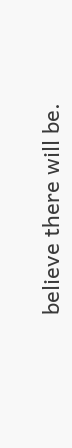believe there will be.